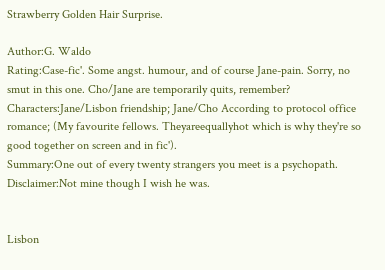Strawberry Golden Hair Surprise.

Author:G. Waldo
Rating:Case-fic'. Some angst. humour, and of course Jane-pain. Sorry, no smut in this one. Cho/Jane are temporarily quits, remember?
Characters:Jane/Lisbon friendship; Jane/Cho According to protocol office romance; (My favourite fellows. Theyareequallyhot which is why they're so good together on screen and in fic').
Summary:One out of every twenty strangers you meet is a psychopath.
Disclaimer:Not mine though I wish he was.


Lisbon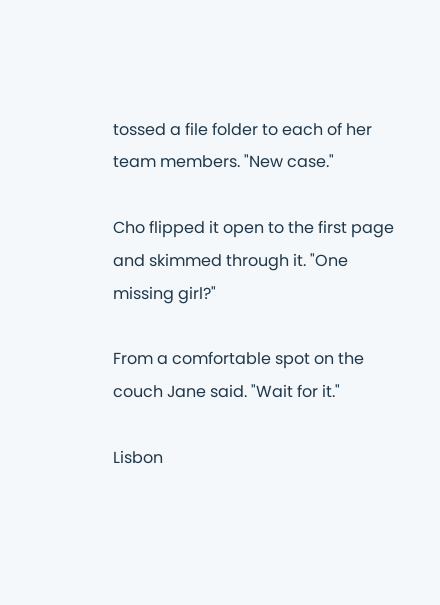tossed a file folder to each of her team members. "New case."

Cho flipped it open to the first page and skimmed through it. "One missing girl?"

From a comfortable spot on the couch Jane said. "Wait for it."

Lisbon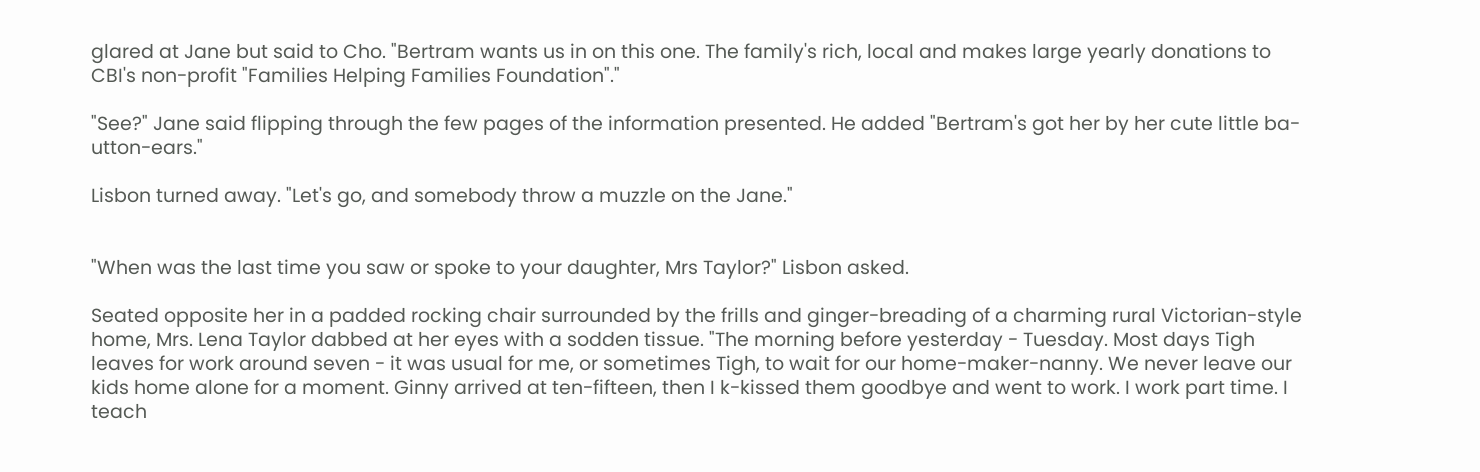glared at Jane but said to Cho. "Bertram wants us in on this one. The family's rich, local and makes large yearly donations to CBI's non-profit "Families Helping Families Foundation"."

"See?" Jane said flipping through the few pages of the information presented. He added "Bertram's got her by her cute little ba-utton-ears."

Lisbon turned away. "Let's go, and somebody throw a muzzle on the Jane."


"When was the last time you saw or spoke to your daughter, Mrs Taylor?" Lisbon asked.

Seated opposite her in a padded rocking chair surrounded by the frills and ginger-breading of a charming rural Victorian-style home, Mrs. Lena Taylor dabbed at her eyes with a sodden tissue. "The morning before yesterday - Tuesday. Most days Tigh leaves for work around seven - it was usual for me, or sometimes Tigh, to wait for our home-maker-nanny. We never leave our kids home alone for a moment. Ginny arrived at ten-fifteen, then I k-kissed them goodbye and went to work. I work part time. I teach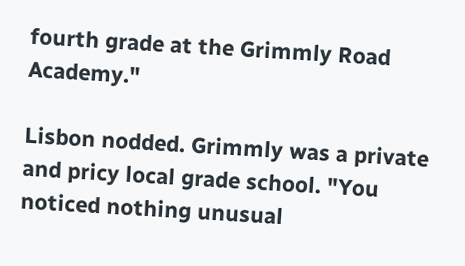fourth grade at the Grimmly Road Academy."

Lisbon nodded. Grimmly was a private and pricy local grade school. "You noticed nothing unusual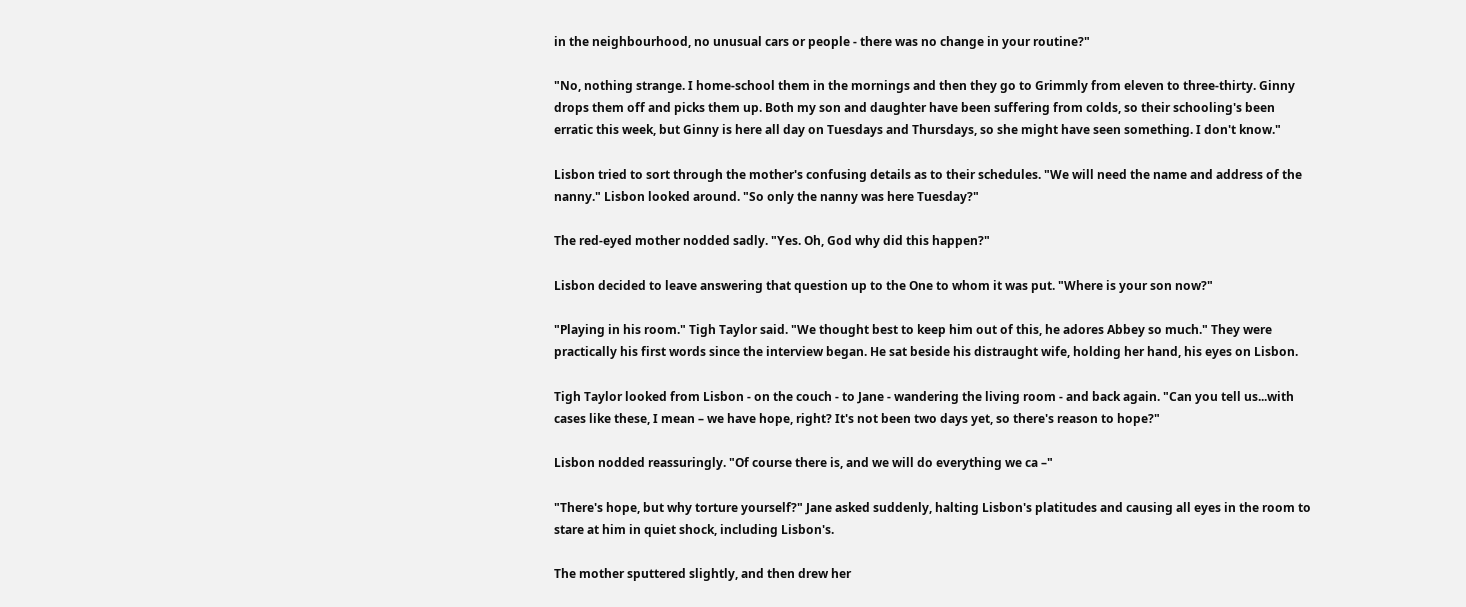in the neighbourhood, no unusual cars or people - there was no change in your routine?"

"No, nothing strange. I home-school them in the mornings and then they go to Grimmly from eleven to three-thirty. Ginny drops them off and picks them up. Both my son and daughter have been suffering from colds, so their schooling's been erratic this week, but Ginny is here all day on Tuesdays and Thursdays, so she might have seen something. I don't know."

Lisbon tried to sort through the mother's confusing details as to their schedules. "We will need the name and address of the nanny." Lisbon looked around. "So only the nanny was here Tuesday?"

The red-eyed mother nodded sadly. "Yes. Oh, God why did this happen?"

Lisbon decided to leave answering that question up to the One to whom it was put. "Where is your son now?"

"Playing in his room." Tigh Taylor said. "We thought best to keep him out of this, he adores Abbey so much." They were practically his first words since the interview began. He sat beside his distraught wife, holding her hand, his eyes on Lisbon.

Tigh Taylor looked from Lisbon - on the couch - to Jane - wandering the living room - and back again. "Can you tell us...with cases like these, I mean – we have hope, right? It's not been two days yet, so there's reason to hope?"

Lisbon nodded reassuringly. "Of course there is, and we will do everything we ca –"

"There's hope, but why torture yourself?" Jane asked suddenly, halting Lisbon's platitudes and causing all eyes in the room to stare at him in quiet shock, including Lisbon's.

The mother sputtered slightly, and then drew her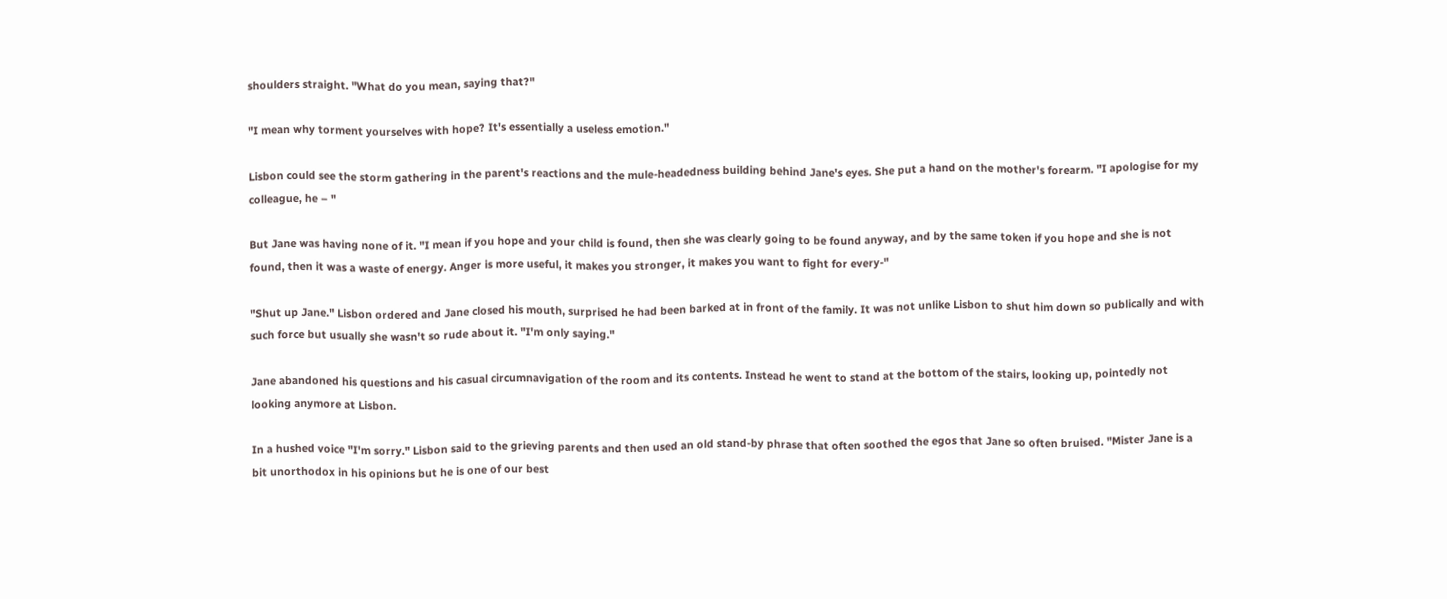shoulders straight. "What do you mean, saying that?"

"I mean why torment yourselves with hope? It's essentially a useless emotion."

Lisbon could see the storm gathering in the parent's reactions and the mule-headedness building behind Jane's eyes. She put a hand on the mother's forearm. "I apologise for my colleague, he – "

But Jane was having none of it. "I mean if you hope and your child is found, then she was clearly going to be found anyway, and by the same token if you hope and she is not found, then it was a waste of energy. Anger is more useful, it makes you stronger, it makes you want to fight for every-"

"Shut up Jane." Lisbon ordered and Jane closed his mouth, surprised he had been barked at in front of the family. It was not unlike Lisbon to shut him down so publically and with such force but usually she wasn't so rude about it. "I'm only saying."

Jane abandoned his questions and his casual circumnavigation of the room and its contents. Instead he went to stand at the bottom of the stairs, looking up, pointedly not looking anymore at Lisbon.

In a hushed voice "I'm sorry." Lisbon said to the grieving parents and then used an old stand-by phrase that often soothed the egos that Jane so often bruised. "Mister Jane is a bit unorthodox in his opinions but he is one of our best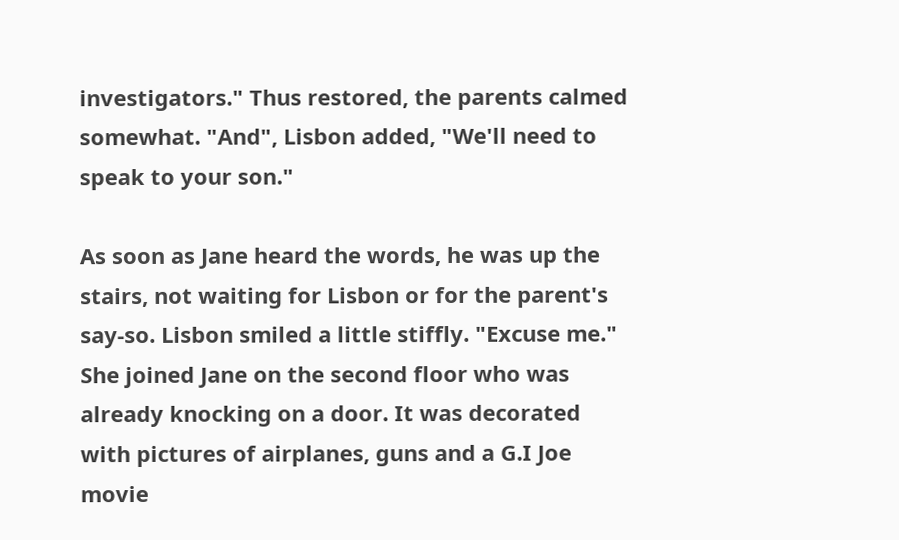investigators." Thus restored, the parents calmed somewhat. "And", Lisbon added, "We'll need to speak to your son."

As soon as Jane heard the words, he was up the stairs, not waiting for Lisbon or for the parent's say-so. Lisbon smiled a little stiffly. "Excuse me." She joined Jane on the second floor who was already knocking on a door. It was decorated with pictures of airplanes, guns and a G.I Joe movie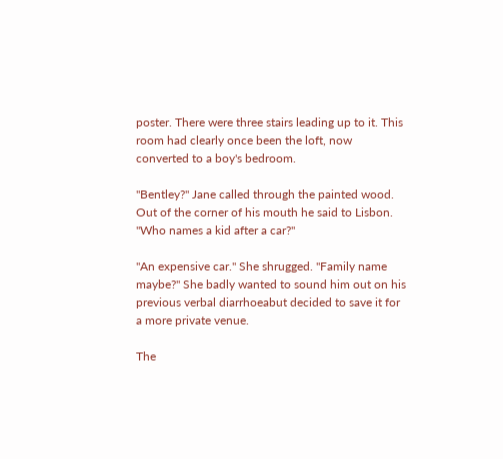poster. There were three stairs leading up to it. This room had clearly once been the loft, now converted to a boy's bedroom.

"Bentley?" Jane called through the painted wood. Out of the corner of his mouth he said to Lisbon. "Who names a kid after a car?"

"An expensive car." She shrugged. "Family name maybe?" She badly wanted to sound him out on his previous verbal diarrhoeabut decided to save it for a more private venue.

The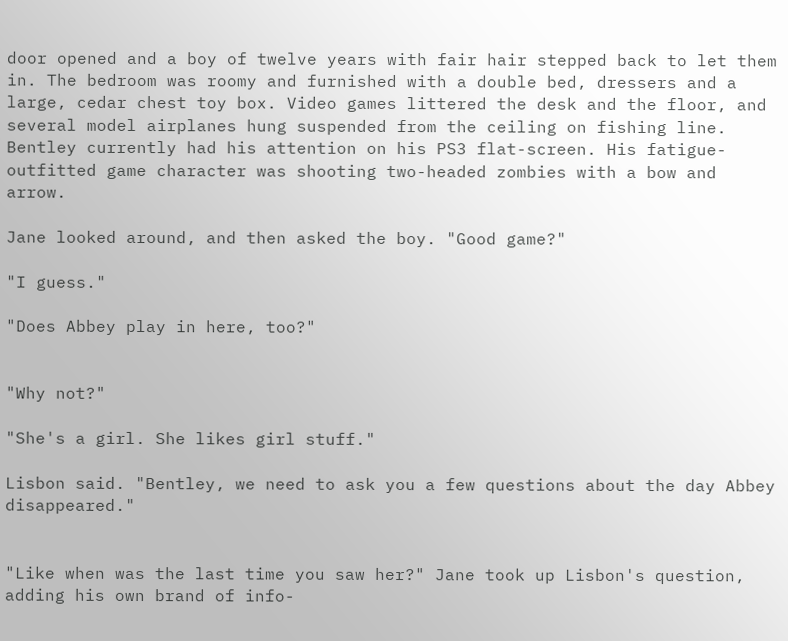door opened and a boy of twelve years with fair hair stepped back to let them in. The bedroom was roomy and furnished with a double bed, dressers and a large, cedar chest toy box. Video games littered the desk and the floor, and several model airplanes hung suspended from the ceiling on fishing line. Bentley currently had his attention on his PS3 flat-screen. His fatigue-outfitted game character was shooting two-headed zombies with a bow and arrow.

Jane looked around, and then asked the boy. "Good game?"

"I guess."

"Does Abbey play in here, too?"


"Why not?"

"She's a girl. She likes girl stuff."

Lisbon said. "Bentley, we need to ask you a few questions about the day Abbey disappeared."


"Like when was the last time you saw her?" Jane took up Lisbon's question, adding his own brand of info-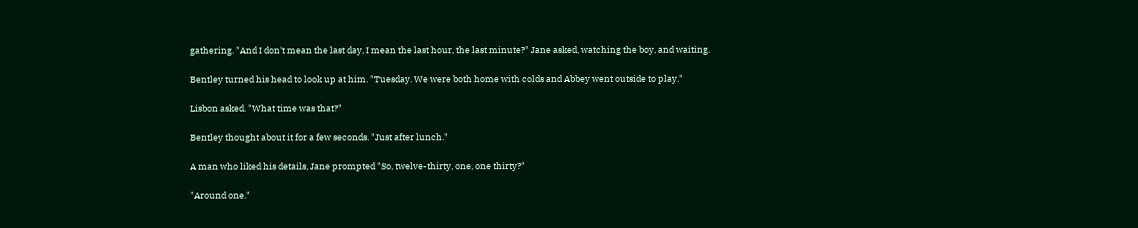gathering. "And I don't mean the last day, I mean the last hour, the last minute?" Jane asked, watching the boy, and waiting.

Bentley turned his head to look up at him. "Tuesday. We were both home with colds and Abbey went outside to play."

Lisbon asked. "What time was that?"

Bentley thought about it for a few seconds. "Just after lunch."

A man who liked his details, Jane prompted "So, twelve-thirty, one, one thirty?"

"Around one."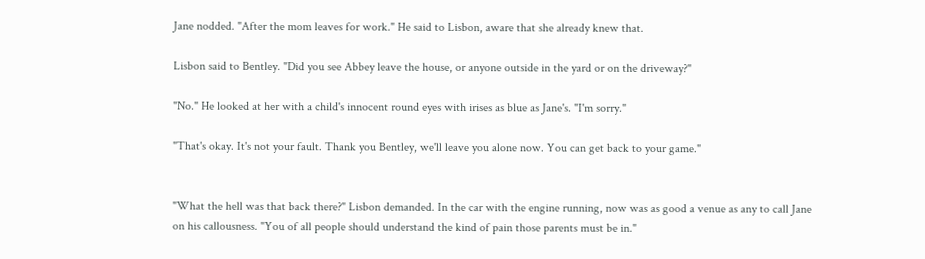Jane nodded. "After the mom leaves for work." He said to Lisbon, aware that she already knew that.

Lisbon said to Bentley. "Did you see Abbey leave the house, or anyone outside in the yard or on the driveway?"

"No." He looked at her with a child's innocent round eyes with irises as blue as Jane's. "I'm sorry."

"That's okay. It's not your fault. Thank you Bentley, we'll leave you alone now. You can get back to your game."


"What the hell was that back there?" Lisbon demanded. In the car with the engine running, now was as good a venue as any to call Jane on his callousness. "You of all people should understand the kind of pain those parents must be in."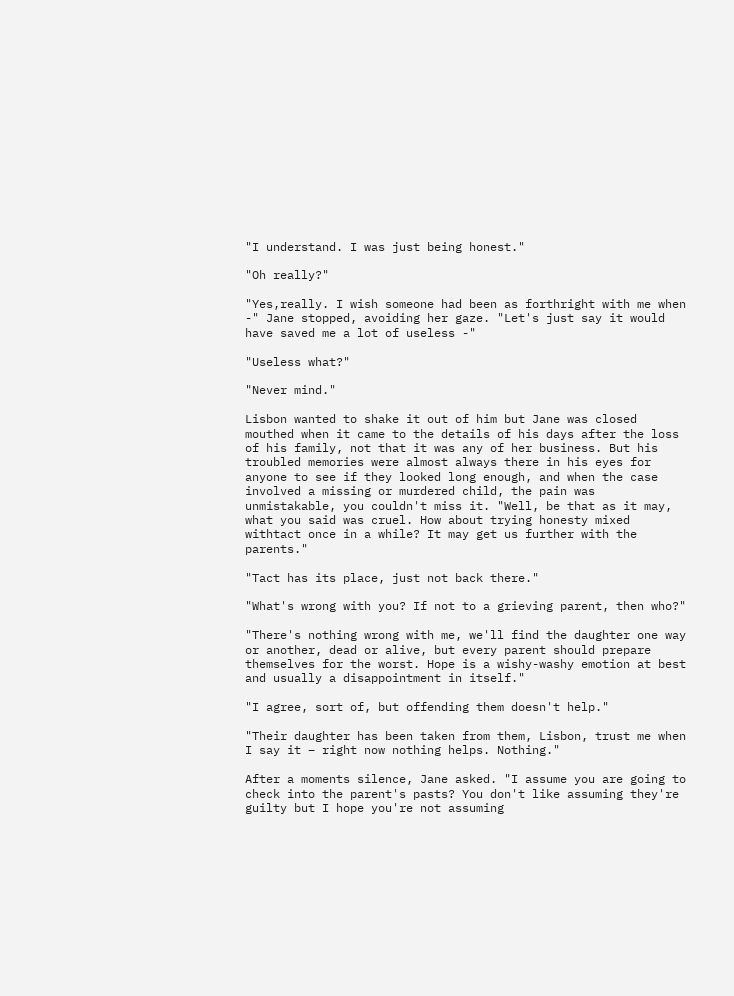"I understand. I was just being honest."

"Oh really?"

"Yes,really. I wish someone had been as forthright with me when -" Jane stopped, avoiding her gaze. "Let's just say it would have saved me a lot of useless -"

"Useless what?"

"Never mind."

Lisbon wanted to shake it out of him but Jane was closed mouthed when it came to the details of his days after the loss of his family, not that it was any of her business. But his troubled memories were almost always there in his eyes for anyone to see if they looked long enough, and when the case involved a missing or murdered child, the pain was unmistakable, you couldn't miss it. "Well, be that as it may, what you said was cruel. How about trying honesty mixed withtact once in a while? It may get us further with the parents."

"Tact has its place, just not back there."

"What's wrong with you? If not to a grieving parent, then who?"

"There's nothing wrong with me, we'll find the daughter one way or another, dead or alive, but every parent should prepare themselves for the worst. Hope is a wishy-washy emotion at best and usually a disappointment in itself."

"I agree, sort of, but offending them doesn't help."

"Their daughter has been taken from them, Lisbon, trust me when I say it – right now nothing helps. Nothing."

After a moments silence, Jane asked. "I assume you are going to check into the parent's pasts? You don't like assuming they're guilty but I hope you're not assuming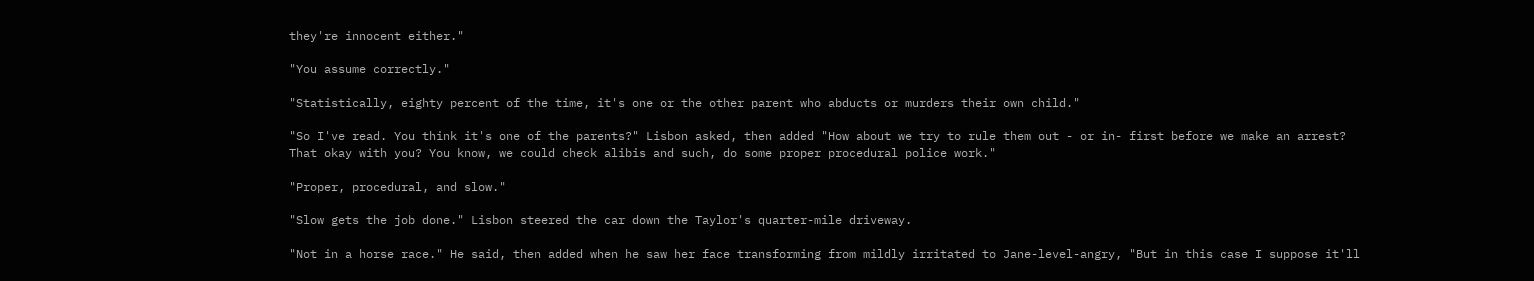they're innocent either."

"You assume correctly."

"Statistically, eighty percent of the time, it's one or the other parent who abducts or murders their own child."

"So I've read. You think it's one of the parents?" Lisbon asked, then added "How about we try to rule them out - or in- first before we make an arrest? That okay with you? You know, we could check alibis and such, do some proper procedural police work."

"Proper, procedural, and slow."

"Slow gets the job done." Lisbon steered the car down the Taylor's quarter-mile driveway.

"Not in a horse race." He said, then added when he saw her face transforming from mildly irritated to Jane-level-angry, "But in this case I suppose it'll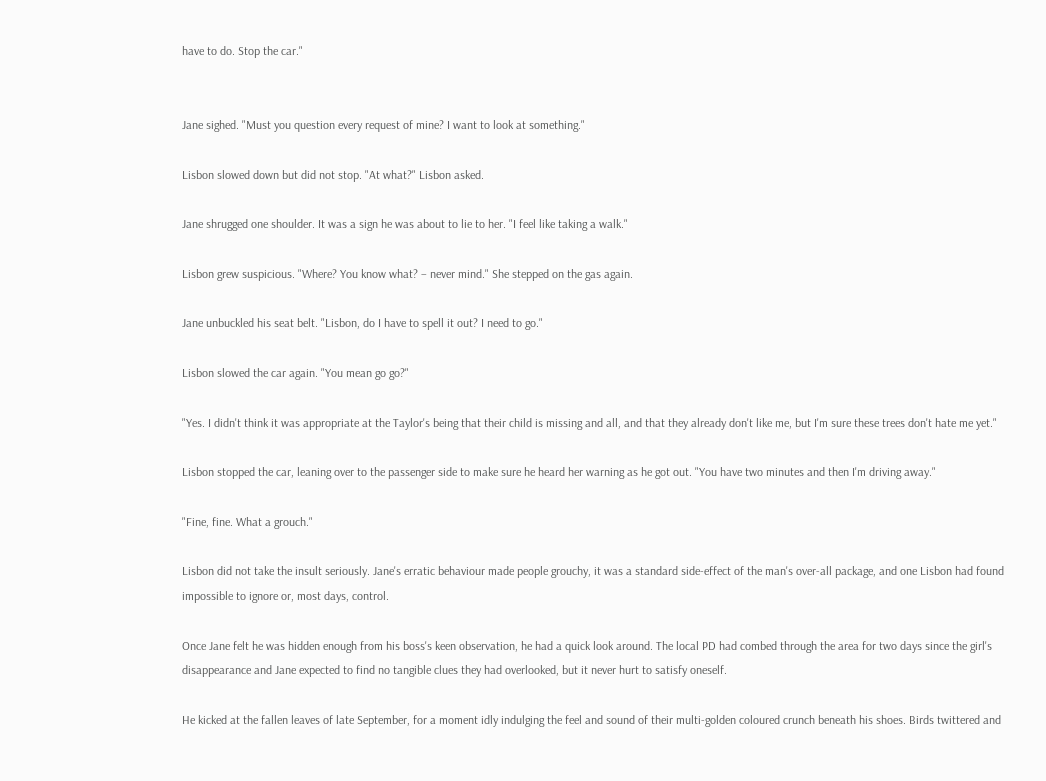have to do. Stop the car."


Jane sighed. "Must you question every request of mine? I want to look at something."

Lisbon slowed down but did not stop. "At what?" Lisbon asked.

Jane shrugged one shoulder. It was a sign he was about to lie to her. "I feel like taking a walk."

Lisbon grew suspicious. "Where? You know what? – never mind." She stepped on the gas again.

Jane unbuckled his seat belt. "Lisbon, do I have to spell it out? I need to go."

Lisbon slowed the car again. "You mean go go?"

"Yes. I didn't think it was appropriate at the Taylor's being that their child is missing and all, and that they already don't like me, but I'm sure these trees don't hate me yet."

Lisbon stopped the car, leaning over to the passenger side to make sure he heard her warning as he got out. "You have two minutes and then I'm driving away."

"Fine, fine. What a grouch."

Lisbon did not take the insult seriously. Jane's erratic behaviour made people grouchy, it was a standard side-effect of the man's over-all package, and one Lisbon had found impossible to ignore or, most days, control.

Once Jane felt he was hidden enough from his boss's keen observation, he had a quick look around. The local PD had combed through the area for two days since the girl's disappearance and Jane expected to find no tangible clues they had overlooked, but it never hurt to satisfy oneself.

He kicked at the fallen leaves of late September, for a moment idly indulging the feel and sound of their multi-golden coloured crunch beneath his shoes. Birds twittered and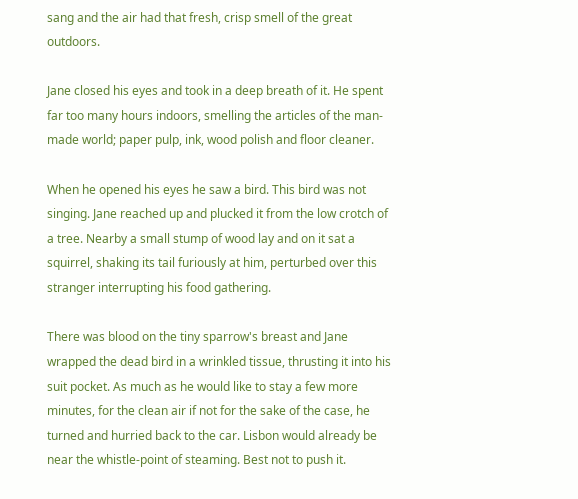sang and the air had that fresh, crisp smell of the great outdoors.

Jane closed his eyes and took in a deep breath of it. He spent far too many hours indoors, smelling the articles of the man-made world; paper pulp, ink, wood polish and floor cleaner.

When he opened his eyes he saw a bird. This bird was not singing. Jane reached up and plucked it from the low crotch of a tree. Nearby a small stump of wood lay and on it sat a squirrel, shaking its tail furiously at him, perturbed over this stranger interrupting his food gathering.

There was blood on the tiny sparrow's breast and Jane wrapped the dead bird in a wrinkled tissue, thrusting it into his suit pocket. As much as he would like to stay a few more minutes, for the clean air if not for the sake of the case, he turned and hurried back to the car. Lisbon would already be near the whistle-point of steaming. Best not to push it.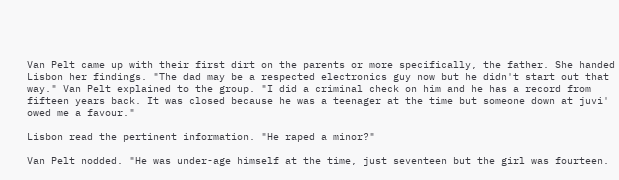Van Pelt came up with their first dirt on the parents or more specifically, the father. She handed Lisbon her findings. "The dad may be a respected electronics guy now but he didn't start out that way." Van Pelt explained to the group. "I did a criminal check on him and he has a record from fifteen years back. It was closed because he was a teenager at the time but someone down at juvi' owed me a favour."

Lisbon read the pertinent information. "He raped a minor?"

Van Pelt nodded. "He was under-age himself at the time, just seventeen but the girl was fourteen.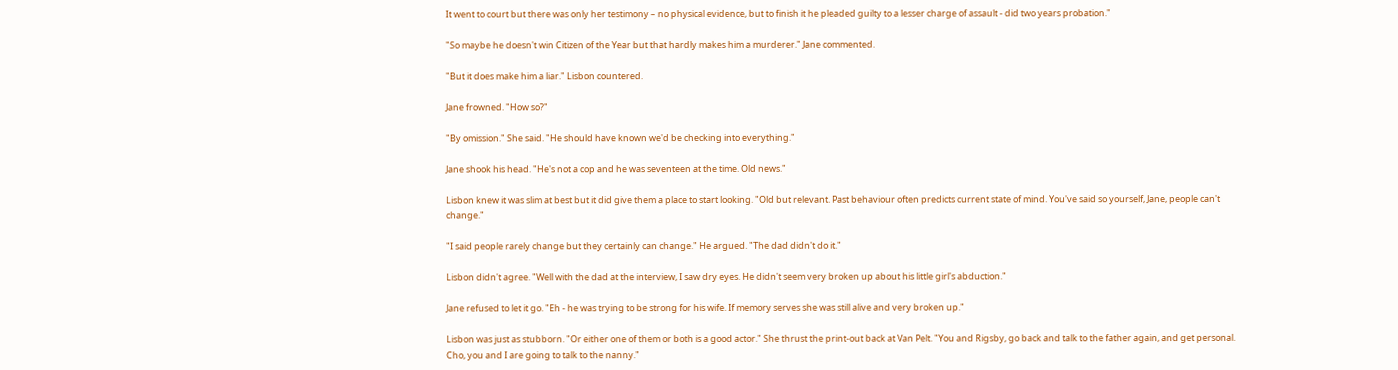It went to court but there was only her testimony – no physical evidence, but to finish it he pleaded guilty to a lesser charge of assault - did two years probation."

"So maybe he doesn't win Citizen of the Year but that hardly makes him a murderer." Jane commented.

"But it does make him a liar." Lisbon countered.

Jane frowned. "How so?"

"By omission." She said. "He should have known we'd be checking into everything."

Jane shook his head. "He's not a cop and he was seventeen at the time. Old news."

Lisbon knew it was slim at best but it did give them a place to start looking. "Old but relevant. Past behaviour often predicts current state of mind. You've said so yourself, Jane, people can't change."

"I said people rarely change but they certainly can change." He argued. "The dad didn't do it."

Lisbon didn't agree. "Well with the dad at the interview, I saw dry eyes. He didn't seem very broken up about his little girl's abduction."

Jane refused to let it go. "Eh - he was trying to be strong for his wife. If memory serves she was still alive and very broken up."

Lisbon was just as stubborn. "Or either one of them or both is a good actor." She thrust the print-out back at Van Pelt. "You and Rigsby, go back and talk to the father again, and get personal. Cho, you and I are going to talk to the nanny."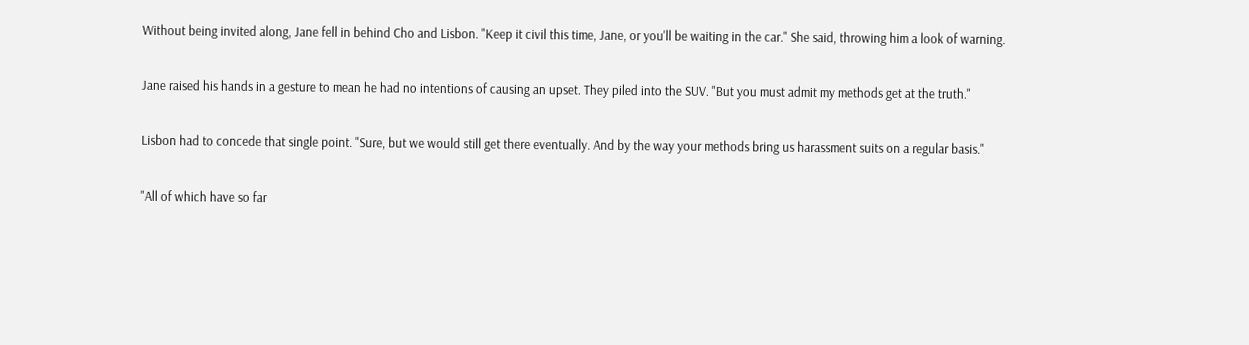Without being invited along, Jane fell in behind Cho and Lisbon. "Keep it civil this time, Jane, or you'll be waiting in the car." She said, throwing him a look of warning.

Jane raised his hands in a gesture to mean he had no intentions of causing an upset. They piled into the SUV. "But you must admit my methods get at the truth."

Lisbon had to concede that single point. "Sure, but we would still get there eventually. And by the way your methods bring us harassment suits on a regular basis."

"All of which have so far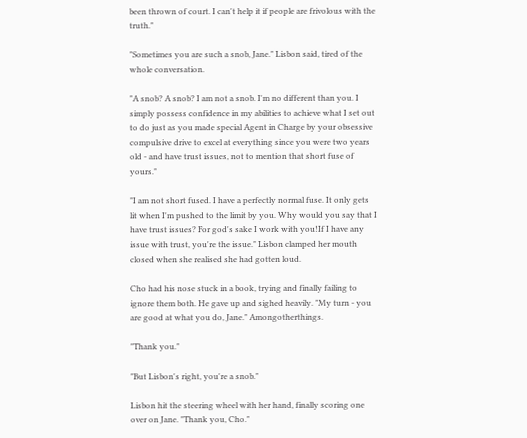been thrown of court. I can't help it if people are frivolous with the truth."

"Sometimes you are such a snob, Jane." Lisbon said, tired of the whole conversation.

"A snob? A snob? I am not a snob. I'm no different than you. I simply possess confidence in my abilities to achieve what I set out to do just as you made special Agent in Charge by your obsessive compulsive drive to excel at everything since you were two years old - and have trust issues, not to mention that short fuse of yours."

"I am not short fused. I have a perfectly normal fuse. It only gets lit when I'm pushed to the limit by you. Why would you say that I have trust issues? For god's sake I work with you!If I have any issue with trust, you're the issue." Lisbon clamped her mouth closed when she realised she had gotten loud.

Cho had his nose stuck in a book, trying and finally failing to ignore them both. He gave up and sighed heavily. "My turn - you are good at what you do, Jane." Amongotherthings.

"Thank you."

"But Lisbon's right, you're a snob."

Lisbon hit the steering wheel with her hand, finally scoring one over on Jane. "Thank you, Cho."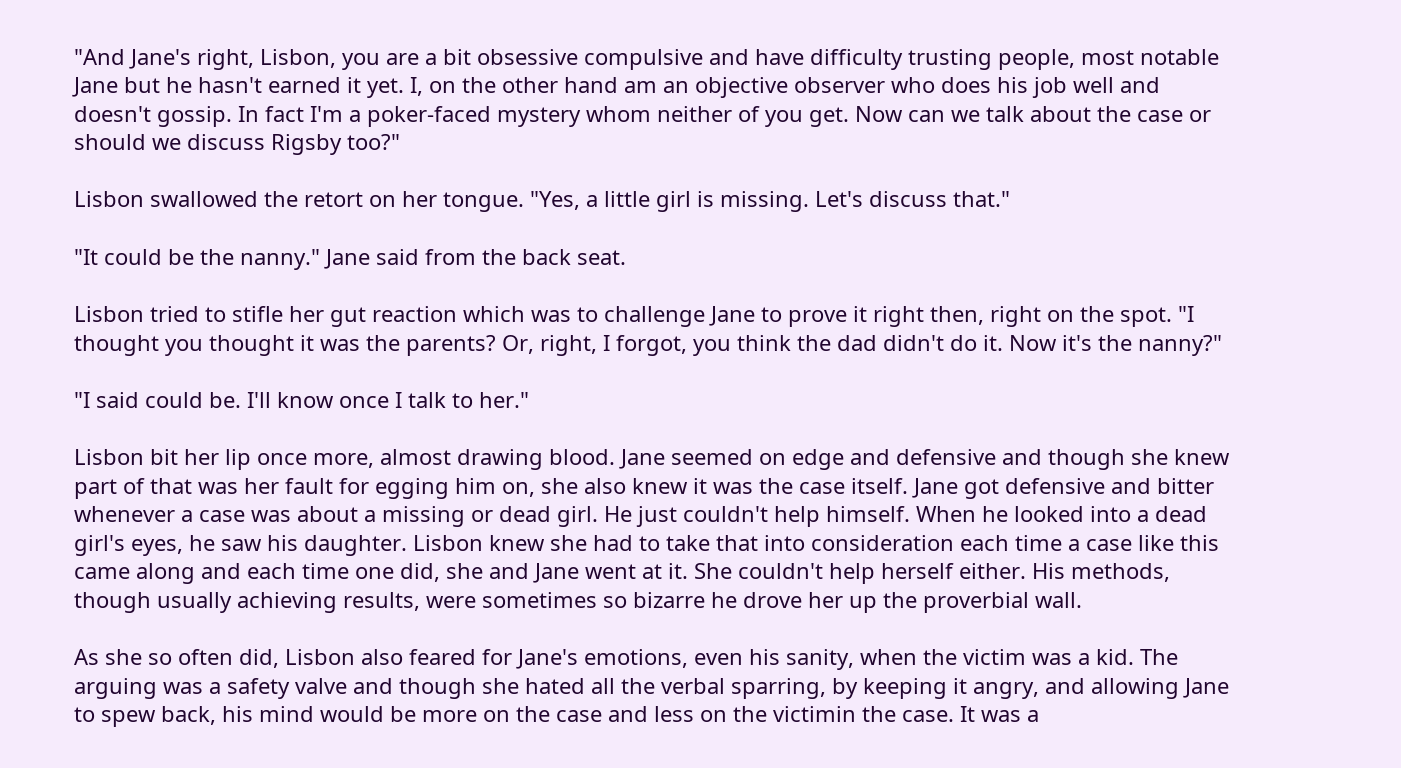"And Jane's right, Lisbon, you are a bit obsessive compulsive and have difficulty trusting people, most notable Jane but he hasn't earned it yet. I, on the other hand am an objective observer who does his job well and doesn't gossip. In fact I'm a poker-faced mystery whom neither of you get. Now can we talk about the case or should we discuss Rigsby too?"

Lisbon swallowed the retort on her tongue. "Yes, a little girl is missing. Let's discuss that."

"It could be the nanny." Jane said from the back seat.

Lisbon tried to stifle her gut reaction which was to challenge Jane to prove it right then, right on the spot. "I thought you thought it was the parents? Or, right, I forgot, you think the dad didn't do it. Now it's the nanny?"

"I said could be. I'll know once I talk to her."

Lisbon bit her lip once more, almost drawing blood. Jane seemed on edge and defensive and though she knew part of that was her fault for egging him on, she also knew it was the case itself. Jane got defensive and bitter whenever a case was about a missing or dead girl. He just couldn't help himself. When he looked into a dead girl's eyes, he saw his daughter. Lisbon knew she had to take that into consideration each time a case like this came along and each time one did, she and Jane went at it. She couldn't help herself either. His methods, though usually achieving results, were sometimes so bizarre he drove her up the proverbial wall.

As she so often did, Lisbon also feared for Jane's emotions, even his sanity, when the victim was a kid. The arguing was a safety valve and though she hated all the verbal sparring, by keeping it angry, and allowing Jane to spew back, his mind would be more on the case and less on the victimin the case. It was a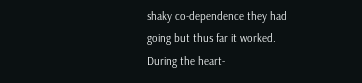shaky co-dependence they had going but thus far it worked. During the heart-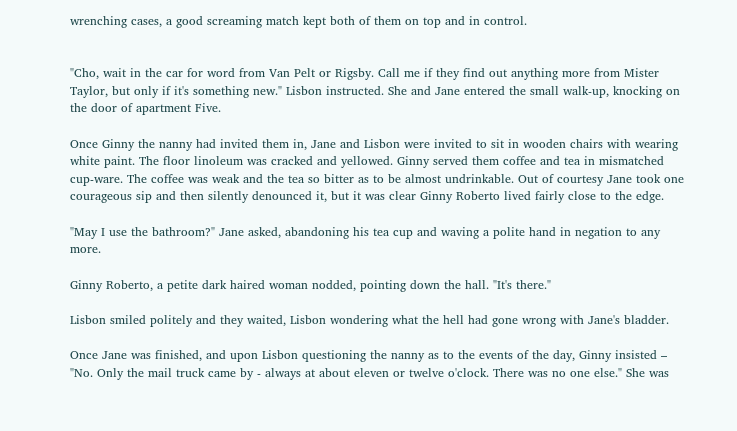wrenching cases, a good screaming match kept both of them on top and in control.


"Cho, wait in the car for word from Van Pelt or Rigsby. Call me if they find out anything more from Mister Taylor, but only if it's something new." Lisbon instructed. She and Jane entered the small walk-up, knocking on the door of apartment Five.

Once Ginny the nanny had invited them in, Jane and Lisbon were invited to sit in wooden chairs with wearing white paint. The floor linoleum was cracked and yellowed. Ginny served them coffee and tea in mismatched cup-ware. The coffee was weak and the tea so bitter as to be almost undrinkable. Out of courtesy Jane took one courageous sip and then silently denounced it, but it was clear Ginny Roberto lived fairly close to the edge.

"May I use the bathroom?" Jane asked, abandoning his tea cup and waving a polite hand in negation to any more.

Ginny Roberto, a petite dark haired woman nodded, pointing down the hall. "It's there."

Lisbon smiled politely and they waited, Lisbon wondering what the hell had gone wrong with Jane's bladder.

Once Jane was finished, and upon Lisbon questioning the nanny as to the events of the day, Ginny insisted – "No. Only the mail truck came by - always at about eleven or twelve o'clock. There was no one else." She was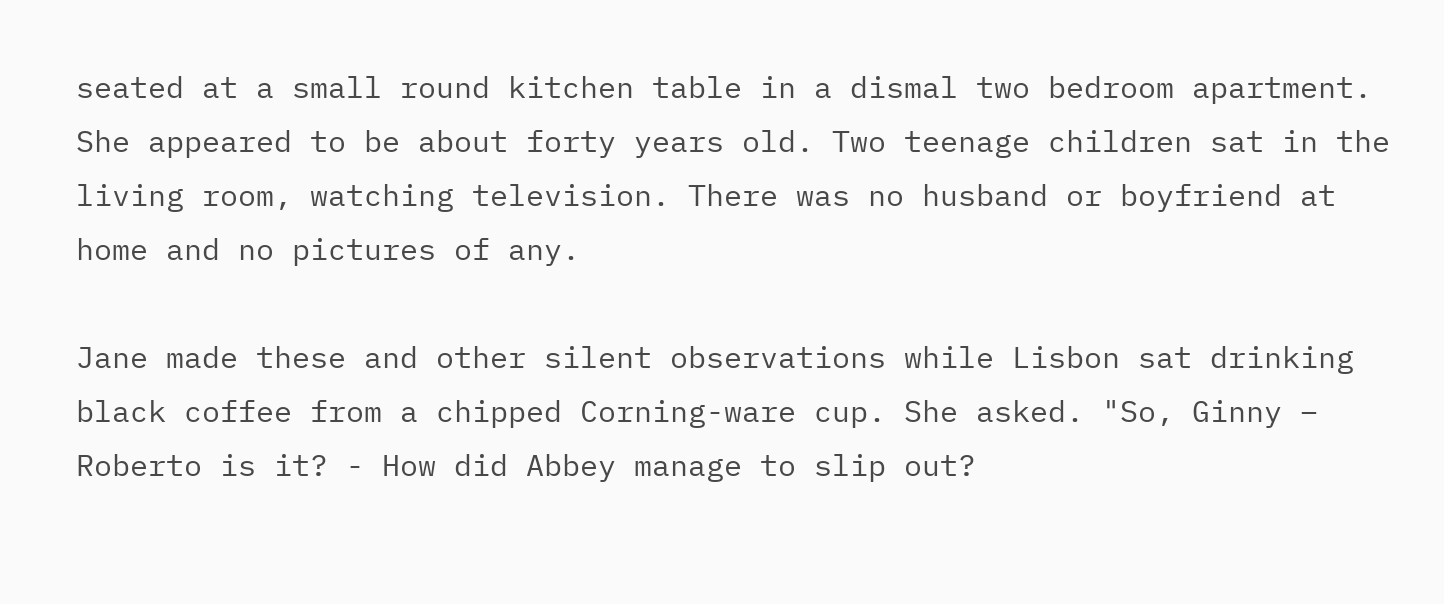seated at a small round kitchen table in a dismal two bedroom apartment. She appeared to be about forty years old. Two teenage children sat in the living room, watching television. There was no husband or boyfriend at home and no pictures of any.

Jane made these and other silent observations while Lisbon sat drinking black coffee from a chipped Corning-ware cup. She asked. "So, Ginny – Roberto is it? - How did Abbey manage to slip out?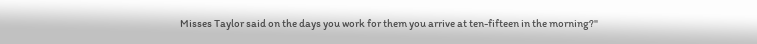Misses Taylor said on the days you work for them you arrive at ten-fifteen in the morning?"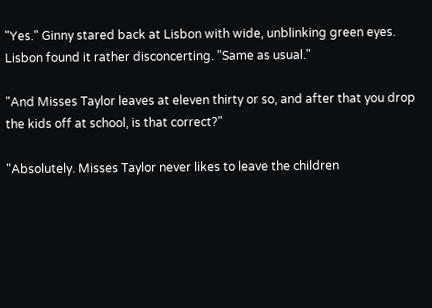"Yes." Ginny stared back at Lisbon with wide, unblinking green eyes. Lisbon found it rather disconcerting. "Same as usual."

"And Misses Taylor leaves at eleven thirty or so, and after that you drop the kids off at school, is that correct?"

"Absolutely. Misses Taylor never likes to leave the children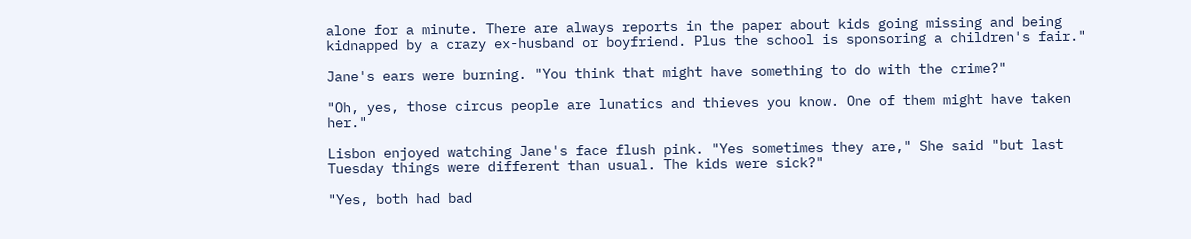alone for a minute. There are always reports in the paper about kids going missing and being kidnapped by a crazy ex-husband or boyfriend. Plus the school is sponsoring a children's fair."

Jane's ears were burning. "You think that might have something to do with the crime?"

"Oh, yes, those circus people are lunatics and thieves you know. One of them might have taken her."

Lisbon enjoyed watching Jane's face flush pink. "Yes sometimes they are," She said "but last Tuesday things were different than usual. The kids were sick?"

"Yes, both had bad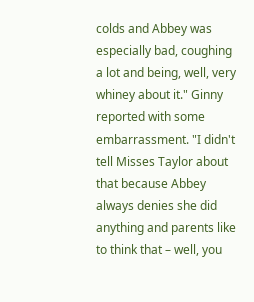colds and Abbey was especially bad, coughing a lot and being, well, very whiney about it." Ginny reported with some embarrassment. "I didn't tell Misses Taylor about that because Abbey always denies she did anything and parents like to think that – well, you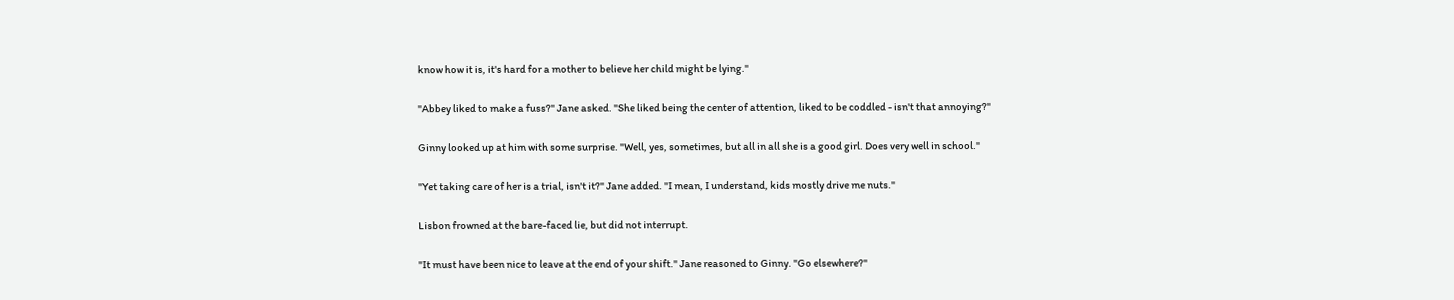know how it is, it's hard for a mother to believe her child might be lying."

"Abbey liked to make a fuss?" Jane asked. "She liked being the center of attention, liked to be coddled - isn't that annoying?"

Ginny looked up at him with some surprise. "Well, yes, sometimes, but all in all she is a good girl. Does very well in school."

"Yet taking care of her is a trial, isn't it?" Jane added. "I mean, I understand, kids mostly drive me nuts."

Lisbon frowned at the bare-faced lie, but did not interrupt.

"It must have been nice to leave at the end of your shift." Jane reasoned to Ginny. "Go elsewhere?"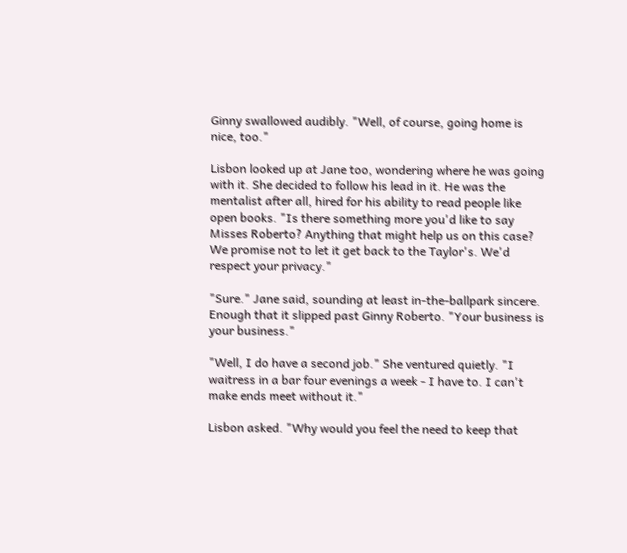Ginny swallowed audibly. "Well, of course, going home is nice, too."

Lisbon looked up at Jane too, wondering where he was going with it. She decided to follow his lead in it. He was the mentalist after all, hired for his ability to read people like open books. "Is there something more you'd like to say Misses Roberto? Anything that might help us on this case? We promise not to let it get back to the Taylor's. We'd respect your privacy."

"Sure." Jane said, sounding at least in-the-ballpark sincere. Enough that it slipped past Ginny Roberto. "Your business is your business."

"Well, I do have a second job." She ventured quietly. "I waitress in a bar four evenings a week - I have to. I can't make ends meet without it."

Lisbon asked. "Why would you feel the need to keep that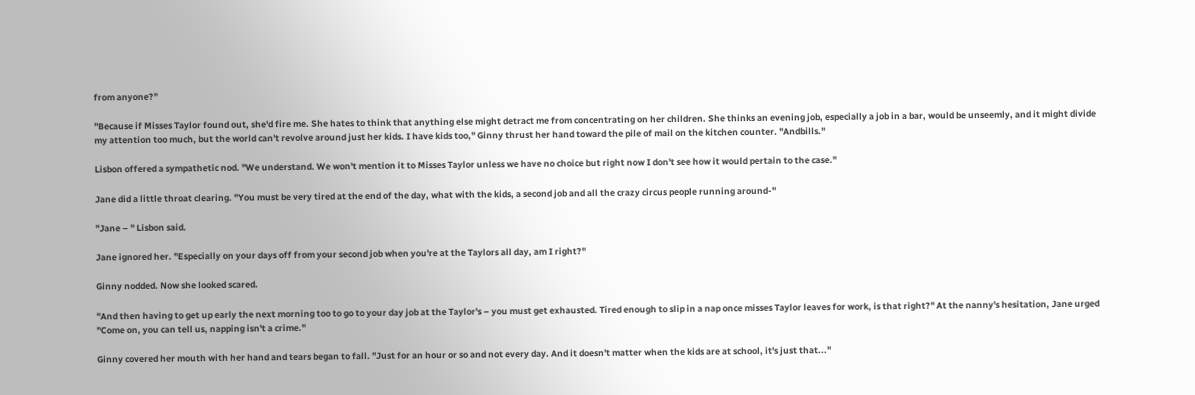from anyone?"

"Because if Misses Taylor found out, she'd fire me. She hates to think that anything else might detract me from concentrating on her children. She thinks an evening job, especially a job in a bar, would be unseemly, and it might divide my attention too much, but the world can't revolve around just her kids. I have kids too," Ginny thrust her hand toward the pile of mail on the kitchen counter. "Andbills."

Lisbon offered a sympathetic nod. "We understand. We won't mention it to Misses Taylor unless we have no choice but right now I don't see how it would pertain to the case."

Jane did a little throat clearing. "You must be very tired at the end of the day, what with the kids, a second job and all the crazy circus people running around-"

"Jane – " Lisbon said.

Jane ignored her. "Especially on your days off from your second job when you're at the Taylors all day, am I right?"

Ginny nodded. Now she looked scared.

"And then having to get up early the next morning too to go to your day job at the Taylor's – you must get exhausted. Tired enough to slip in a nap once misses Taylor leaves for work, is that right?" At the nanny's hesitation, Jane urged "Come on, you can tell us, napping isn't a crime."

Ginny covered her mouth with her hand and tears began to fall. "Just for an hour or so and not every day. And it doesn't matter when the kids are at school, it's just that..."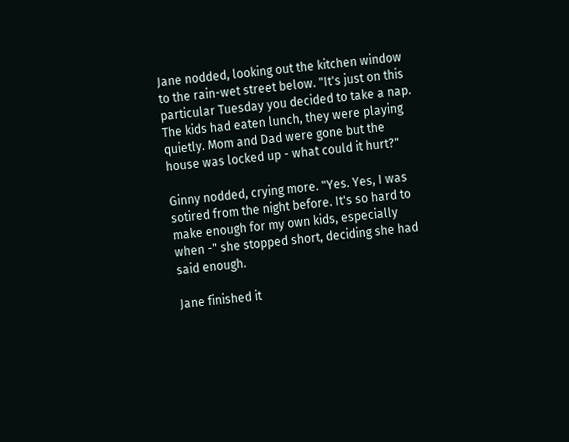Jane nodded, looking out the kitchen window to the rain-wet street below. "It's just on this particular Tuesday you decided to take a nap. The kids had eaten lunch, they were playing quietly. Mom and Dad were gone but the house was locked up - what could it hurt?"

Ginny nodded, crying more. "Yes. Yes, I was sotired from the night before. It's so hard to make enough for my own kids, especially when -" she stopped short, deciding she had said enough.

Jane finished it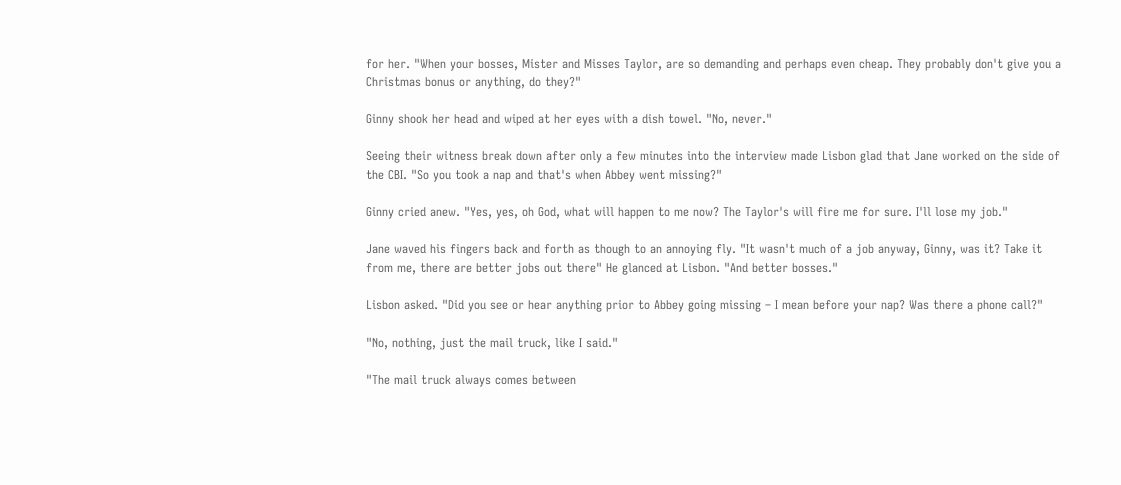for her. "When your bosses, Mister and Misses Taylor, are so demanding and perhaps even cheap. They probably don't give you a Christmas bonus or anything, do they?"

Ginny shook her head and wiped at her eyes with a dish towel. "No, never."

Seeing their witness break down after only a few minutes into the interview made Lisbon glad that Jane worked on the side of the CBI. "So you took a nap and that's when Abbey went missing?"

Ginny cried anew. "Yes, yes, oh God, what will happen to me now? The Taylor's will fire me for sure. I'll lose my job."

Jane waved his fingers back and forth as though to an annoying fly. "It wasn't much of a job anyway, Ginny, was it? Take it from me, there are better jobs out there" He glanced at Lisbon. "And better bosses."

Lisbon asked. "Did you see or hear anything prior to Abbey going missing – I mean before your nap? Was there a phone call?"

"No, nothing, just the mail truck, like I said."

"The mail truck always comes between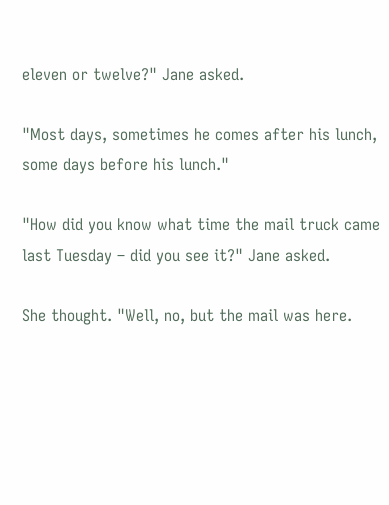eleven or twelve?" Jane asked.

"Most days, sometimes he comes after his lunch, some days before his lunch."

"How did you know what time the mail truck came last Tuesday – did you see it?" Jane asked.

She thought. "Well, no, but the mail was here.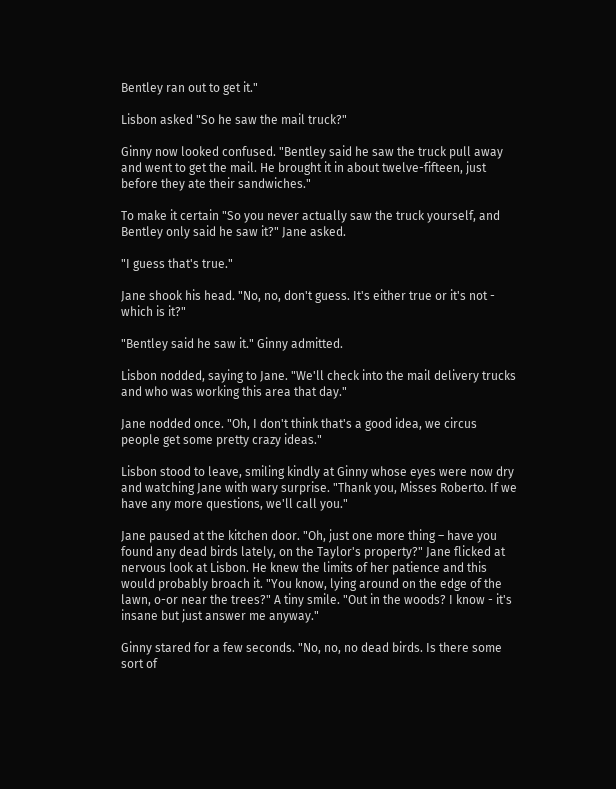Bentley ran out to get it."

Lisbon asked "So he saw the mail truck?"

Ginny now looked confused. "Bentley said he saw the truck pull away and went to get the mail. He brought it in about twelve-fifteen, just before they ate their sandwiches."

To make it certain "So you never actually saw the truck yourself, and Bentley only said he saw it?" Jane asked.

"I guess that's true."

Jane shook his head. "No, no, don't guess. It's either true or it's not - which is it?"

"Bentley said he saw it." Ginny admitted.

Lisbon nodded, saying to Jane. "We'll check into the mail delivery trucks and who was working this area that day."

Jane nodded once. "Oh, I don't think that's a good idea, we circus people get some pretty crazy ideas."

Lisbon stood to leave, smiling kindly at Ginny whose eyes were now dry and watching Jane with wary surprise. "Thank you, Misses Roberto. If we have any more questions, we'll call you."

Jane paused at the kitchen door. "Oh, just one more thing – have you found any dead birds lately, on the Taylor's property?" Jane flicked at nervous look at Lisbon. He knew the limits of her patience and this would probably broach it. "You know, lying around on the edge of the lawn, o-or near the trees?" A tiny smile. "Out in the woods? I know - it's insane but just answer me anyway."

Ginny stared for a few seconds. "No, no, no dead birds. Is there some sort of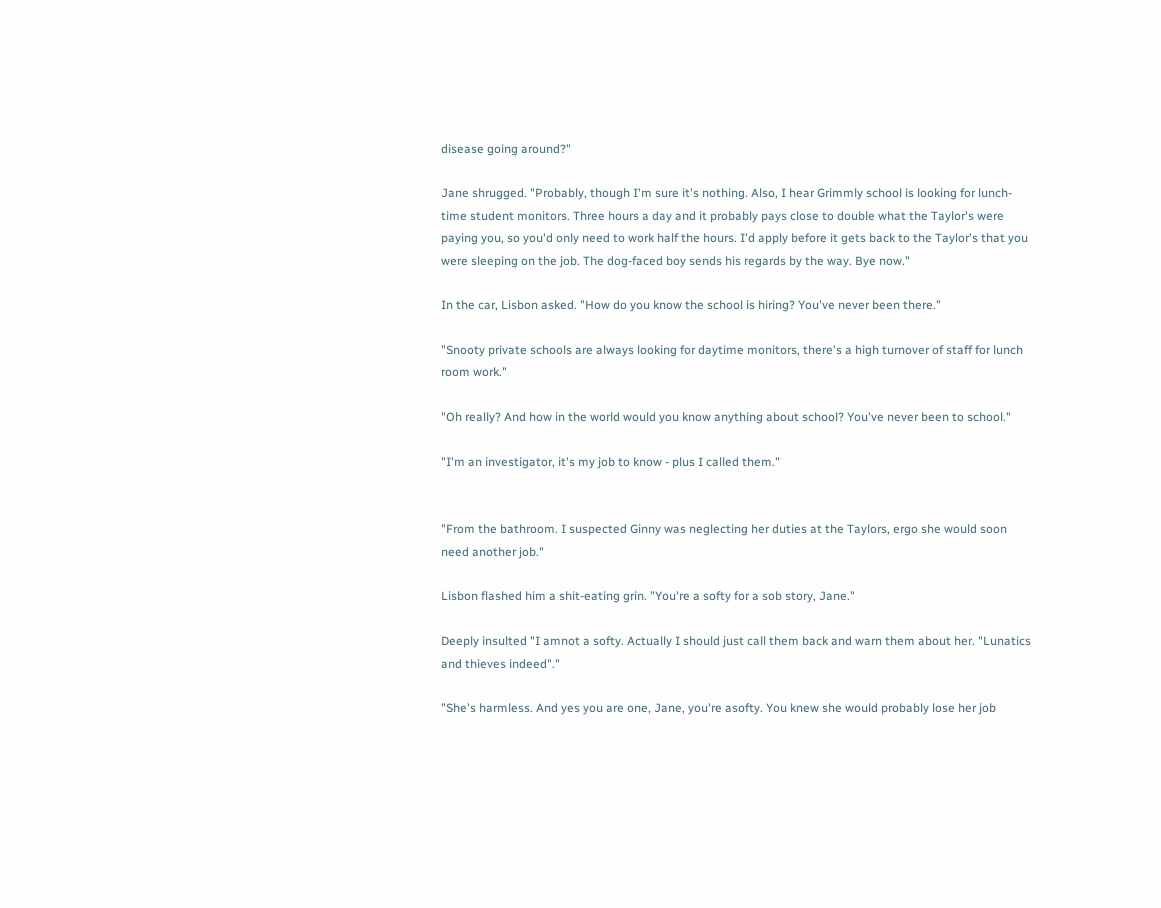disease going around?"

Jane shrugged. "Probably, though I'm sure it's nothing. Also, I hear Grimmly school is looking for lunch-time student monitors. Three hours a day and it probably pays close to double what the Taylor's were paying you, so you'd only need to work half the hours. I'd apply before it gets back to the Taylor's that you were sleeping on the job. The dog-faced boy sends his regards by the way. Bye now."

In the car, Lisbon asked. "How do you know the school is hiring? You've never been there."

"Snooty private schools are always looking for daytime monitors, there's a high turnover of staff for lunch room work."

"Oh really? And how in the world would you know anything about school? You've never been to school."

"I'm an investigator, it's my job to know - plus I called them."


"From the bathroom. I suspected Ginny was neglecting her duties at the Taylors, ergo she would soon need another job."

Lisbon flashed him a shit-eating grin. "You're a softy for a sob story, Jane."

Deeply insulted "I amnot a softy. Actually I should just call them back and warn them about her. "Lunatics and thieves indeed"."

"She's harmless. And yes you are one, Jane, you're asofty. You knew she would probably lose her job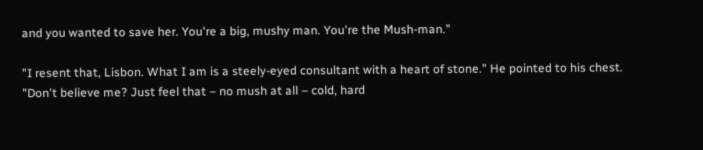and you wanted to save her. You're a big, mushy man. You're the Mush-man."

"I resent that, Lisbon. What I am is a steely-eyed consultant with a heart of stone." He pointed to his chest. "Don't believe me? Just feel that – no mush at all – cold, hard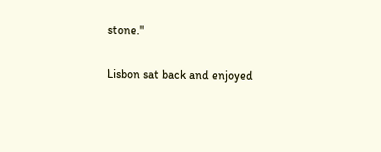stone."

Lisbon sat back and enjoyed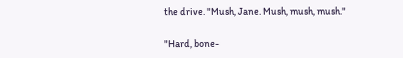the drive. "Mush, Jane. Mush, mush, mush."

"Hard, bone-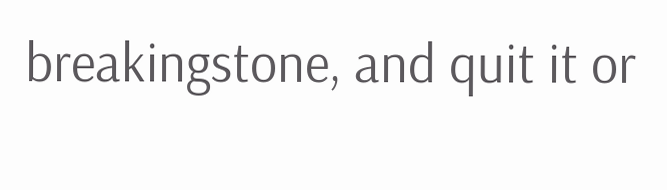breakingstone, and quit it or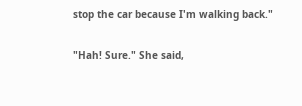stop the car because I'm walking back."

"Hah! Sure." She said,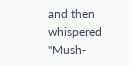and then whispered "Mush-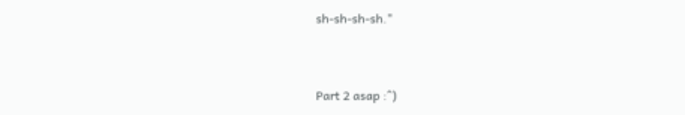sh-sh-sh-sh."


Part 2 asap :^)